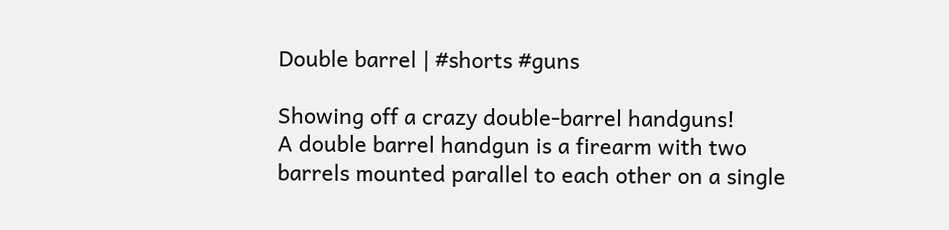Double barrel | #shorts #guns

Showing off a crazy double-barrel handguns!
A double barrel handgun is a firearm with two barrels mounted parallel to each other on a single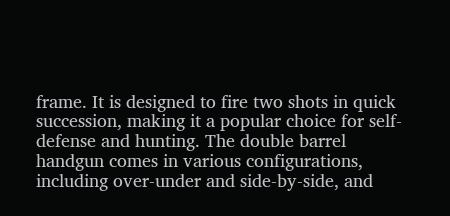frame. It is designed to fire two shots in quick succession, making it a popular choice for self-defense and hunting. The double barrel handgun comes in various configurations, including over-under and side-by-side, and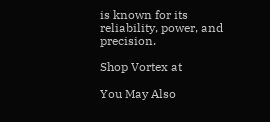is known for its reliability, power, and precision.

Shop Vortex at

You May Also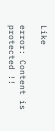Like

error: Content is protected !!